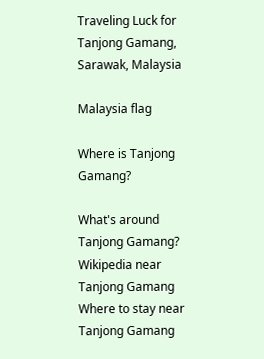Traveling Luck for Tanjong Gamang, Sarawak, Malaysia

Malaysia flag

Where is Tanjong Gamang?

What's around Tanjong Gamang?
Wikipedia near Tanjong Gamang
Where to stay near Tanjong Gamang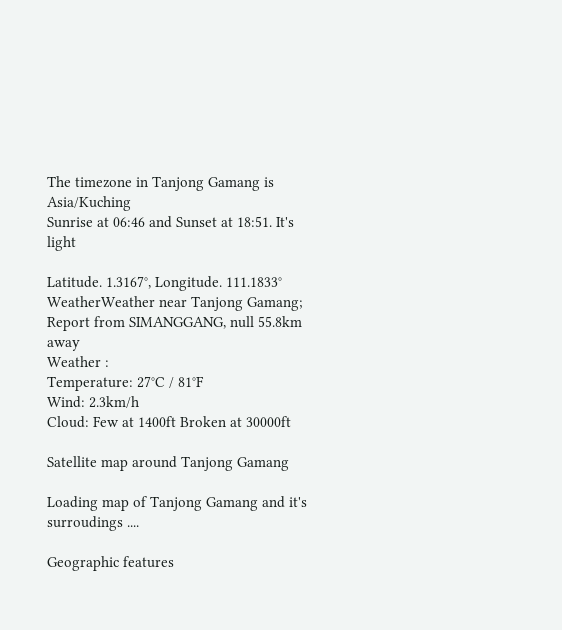The timezone in Tanjong Gamang is Asia/Kuching
Sunrise at 06:46 and Sunset at 18:51. It's light

Latitude. 1.3167°, Longitude. 111.1833°
WeatherWeather near Tanjong Gamang; Report from SIMANGGANG, null 55.8km away
Weather :
Temperature: 27°C / 81°F
Wind: 2.3km/h
Cloud: Few at 1400ft Broken at 30000ft

Satellite map around Tanjong Gamang

Loading map of Tanjong Gamang and it's surroudings ....

Geographic features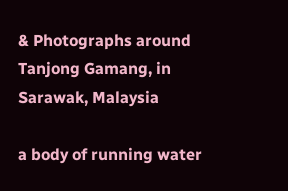& Photographs around Tanjong Gamang, in Sarawak, Malaysia

a body of running water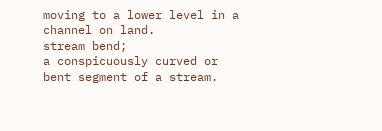moving to a lower level in a channel on land.
stream bend;
a conspicuously curved or bent segment of a stream.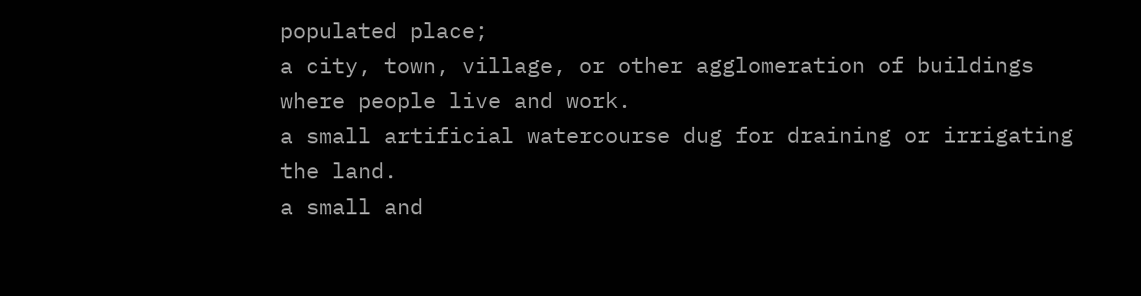populated place;
a city, town, village, or other agglomeration of buildings where people live and work.
a small artificial watercourse dug for draining or irrigating the land.
a small and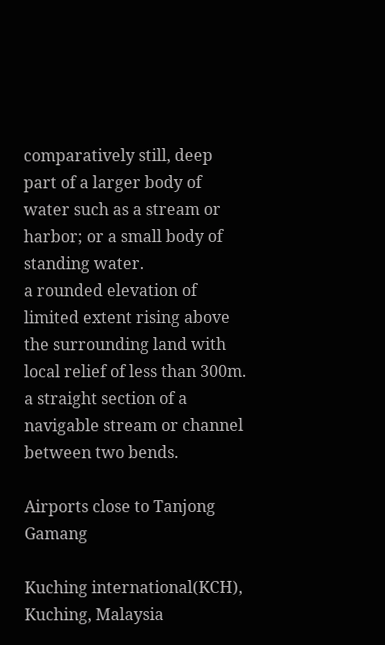comparatively still, deep part of a larger body of water such as a stream or harbor; or a small body of standing water.
a rounded elevation of limited extent rising above the surrounding land with local relief of less than 300m.
a straight section of a navigable stream or channel between two bends.

Airports close to Tanjong Gamang

Kuching international(KCH), Kuching, Malaysia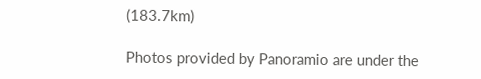(183.7km)

Photos provided by Panoramio are under the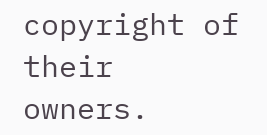copyright of their owners.